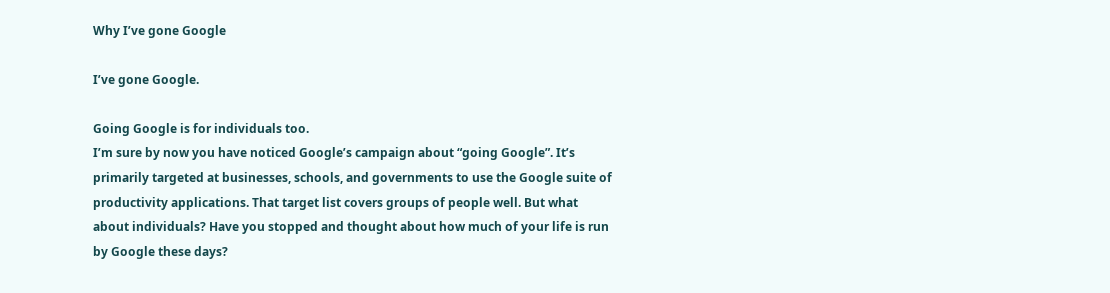Why I’ve gone Google

I’ve gone Google.

Going Google is for individuals too.
I’m sure by now you have noticed Google’s campaign about “going Google”. It’s primarily targeted at businesses, schools, and governments to use the Google suite of productivity applications. That target list covers groups of people well. But what about individuals? Have you stopped and thought about how much of your life is run by Google these days?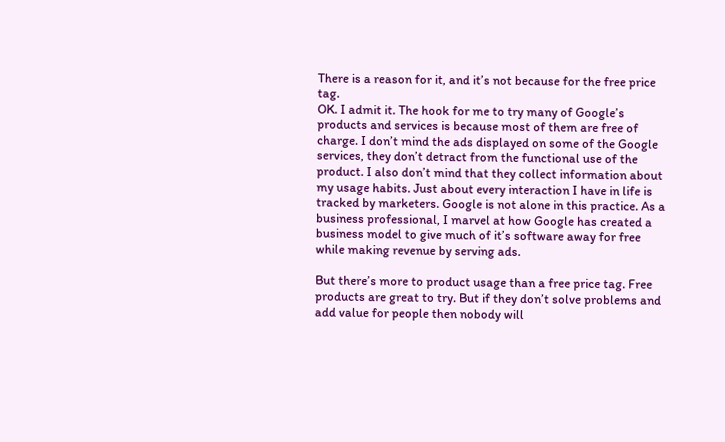There is a reason for it, and it’s not because for the free price tag.
OK. I admit it. The hook for me to try many of Google’s products and services is because most of them are free of charge. I don’t mind the ads displayed on some of the Google services, they don’t detract from the functional use of the product. I also don’t mind that they collect information about my usage habits. Just about every interaction I have in life is tracked by marketers. Google is not alone in this practice. As a business professional, I marvel at how Google has created a business model to give much of it’s software away for free while making revenue by serving ads.

But there’s more to product usage than a free price tag. Free products are great to try. But if they don’t solve problems and add value for people then nobody will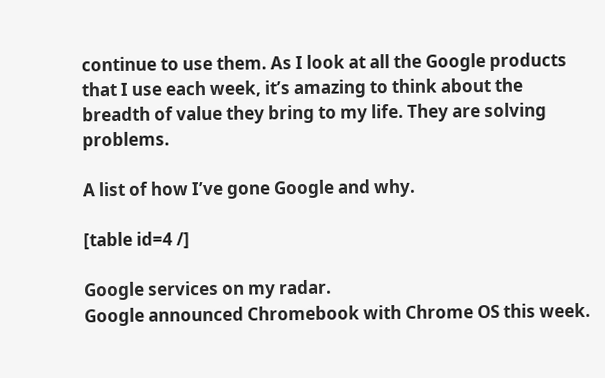continue to use them. As I look at all the Google products that I use each week, it’s amazing to think about the breadth of value they bring to my life. They are solving problems.

A list of how I’ve gone Google and why.

[table id=4 /]

Google services on my radar.
Google announced Chromebook with Chrome OS this week.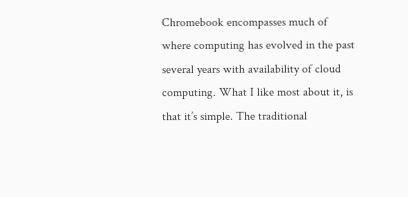Chromebook encompasses much of where computing has evolved in the past several years with availability of cloud computing. What I like most about it, is that it’s simple. The traditional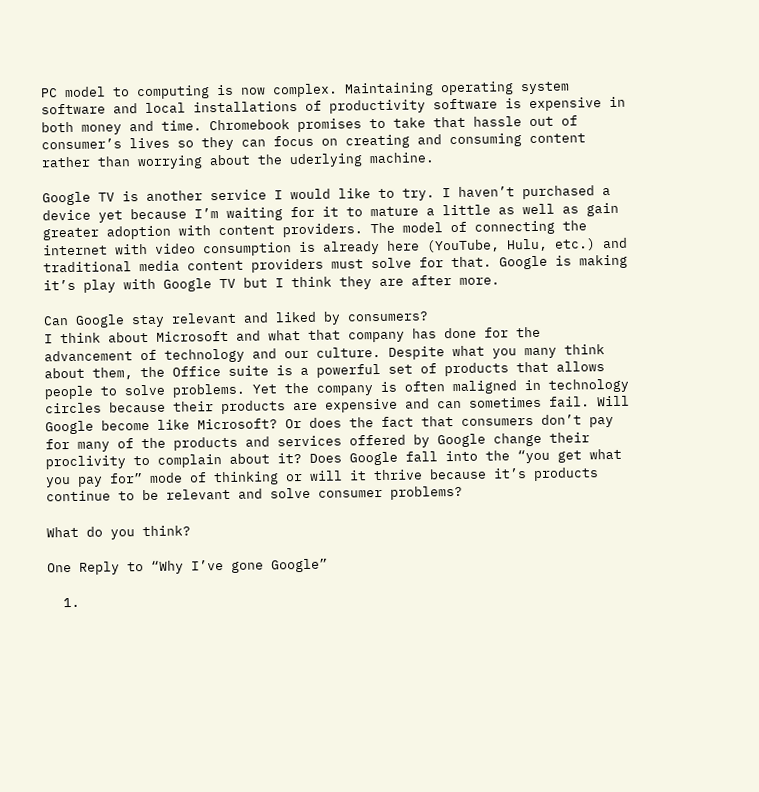PC model to computing is now complex. Maintaining operating system software and local installations of productivity software is expensive in both money and time. Chromebook promises to take that hassle out of consumer’s lives so they can focus on creating and consuming content rather than worrying about the uderlying machine.

Google TV is another service I would like to try. I haven’t purchased a device yet because I’m waiting for it to mature a little as well as gain greater adoption with content providers. The model of connecting the internet with video consumption is already here (YouTube, Hulu, etc.) and traditional media content providers must solve for that. Google is making it’s play with Google TV but I think they are after more.

Can Google stay relevant and liked by consumers?
I think about Microsoft and what that company has done for the advancement of technology and our culture. Despite what you many think about them, the Office suite is a powerful set of products that allows people to solve problems. Yet the company is often maligned in technology circles because their products are expensive and can sometimes fail. Will Google become like Microsoft? Or does the fact that consumers don’t pay for many of the products and services offered by Google change their proclivity to complain about it? Does Google fall into the “you get what you pay for” mode of thinking or will it thrive because it’s products continue to be relevant and solve consumer problems?

What do you think?

One Reply to “Why I’ve gone Google”

  1.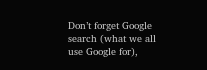Don’t forget Google search (what we all use Google for),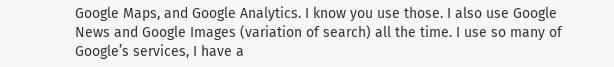Google Maps, and Google Analytics. I know you use those. I also use Google News and Google Images (variation of search) all the time. I use so many of Google’s services, I have a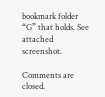bookmark folder “G” that holds. See attached screenshot.

Comments are closed.